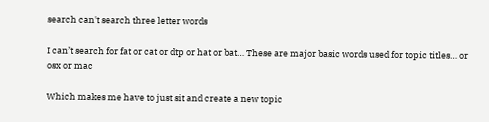search can't search three letter words

I can’t search for fat or cat or dtp or hat or bat… These are major basic words used for topic titles… or osx or mac

Which makes me have to just sit and create a new topic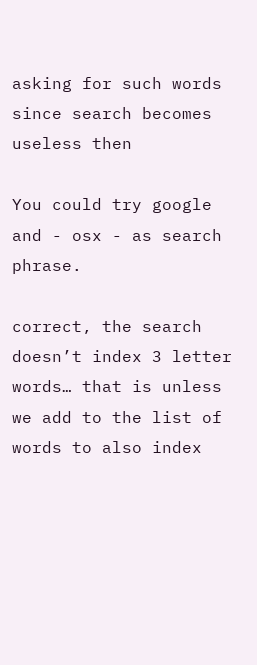asking for such words since search becomes useless then

You could try google and - osx - as search phrase.

correct, the search doesn’t index 3 letter words… that is unless we add to the list of words to also index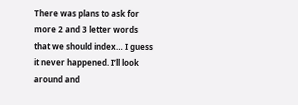There was plans to ask for more 2 and 3 letter words that we should index… I guess it never happened. I’ll look around and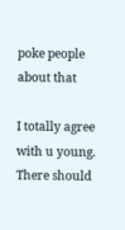poke people about that

I totally agree with u young.
There should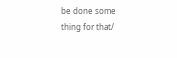be done some thing for that/